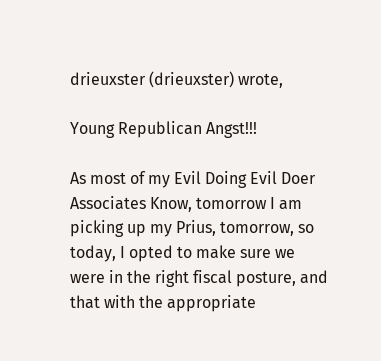drieuxster (drieuxster) wrote,

Young Republican Angst!!!

As most of my Evil Doing Evil Doer Associates Know, tomorrow I am picking up my Prius, tomorrow, so today, I opted to make sure we were in the right fiscal posture, and that with the appropriate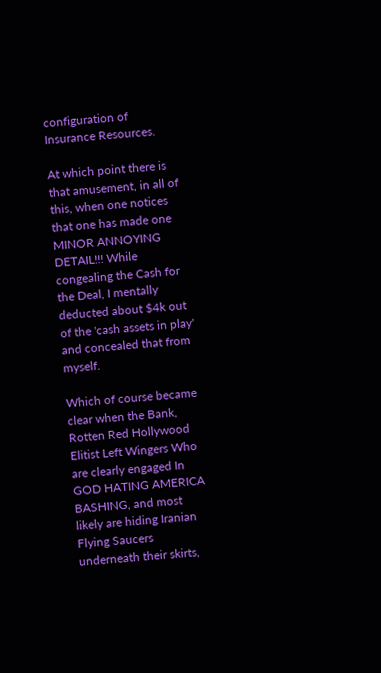configuration of Insurance Resources.

At which point there is that amusement, in all of this, when one notices that one has made one MINOR ANNOYING DETAIL!!! While congealing the Cash for the Deal, I mentally deducted about $4k out of the 'cash assets in play' and concealed that from myself.

Which of course became clear when the Bank, Rotten Red Hollywood Elitist Left Wingers Who are clearly engaged In GOD HATING AMERICA BASHING, and most likely are hiding Iranian Flying Saucers underneath their skirts,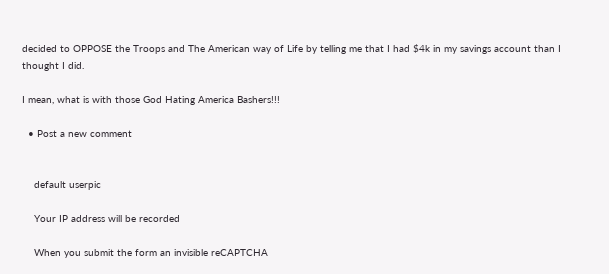decided to OPPOSE the Troops and The American way of Life by telling me that I had $4k in my savings account than I thought I did.

I mean, what is with those God Hating America Bashers!!!

  • Post a new comment


    default userpic

    Your IP address will be recorded

    When you submit the form an invisible reCAPTCHA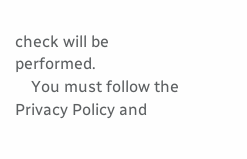check will be performed.
    You must follow the Privacy Policy and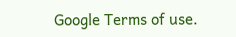Google Terms of use.